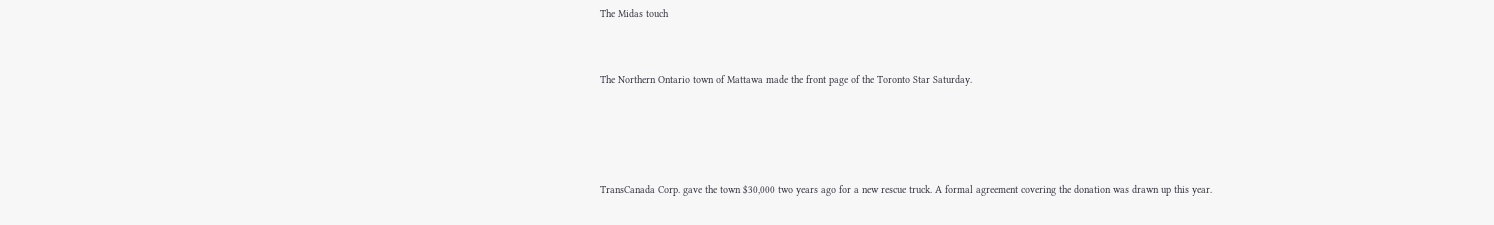The Midas touch


The Northern Ontario town of Mattawa made the front page of the Toronto Star Saturday.




TransCanada Corp. gave the town $30,000 two years ago for a new rescue truck. A formal agreement covering the donation was drawn up this year.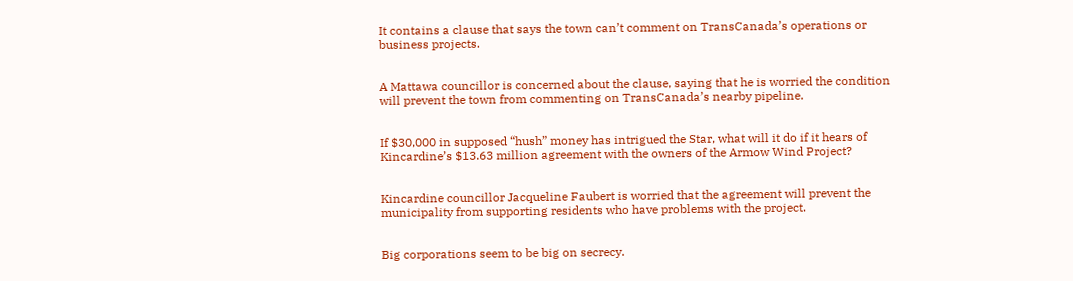It contains a clause that says the town can’t comment on TransCanada’s operations or business projects.


A Mattawa councillor is concerned about the clause, saying that he is worried the condition will prevent the town from commenting on TransCanada’s nearby pipeline.


If $30,000 in supposed “hush” money has intrigued the Star, what will it do if it hears of Kincardine’s $13.63 million agreement with the owners of the Armow Wind Project?


Kincardine councillor Jacqueline Faubert is worried that the agreement will prevent the municipality from supporting residents who have problems with the project.


Big corporations seem to be big on secrecy.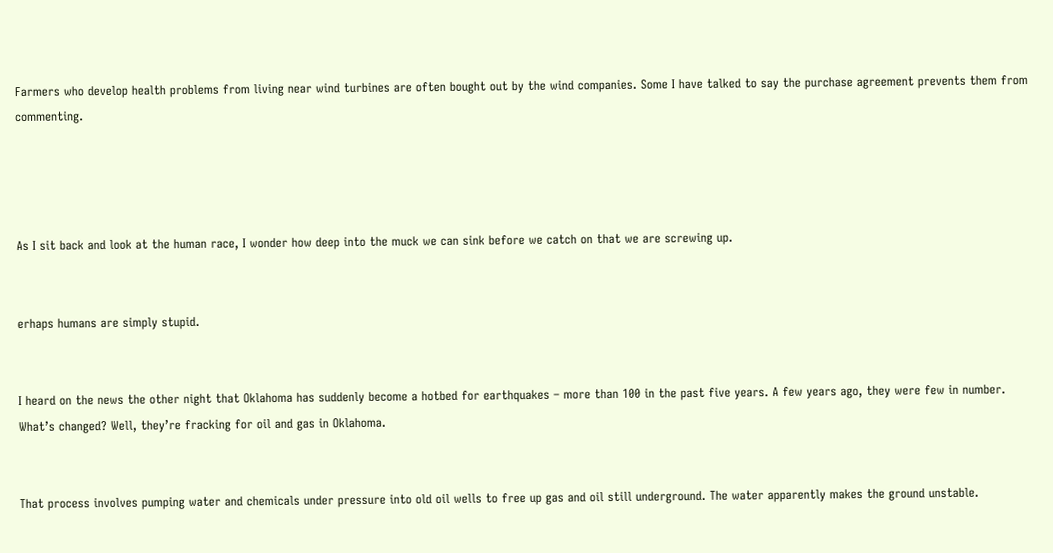Farmers who develop health problems from living near wind turbines are often bought out by the wind companies. Some I have talked to say the purchase agreement prevents them from commenting.




As I sit back and look at the human race, I wonder how deep into the muck we can sink before we catch on that we are screwing up.


erhaps humans are simply stupid.


I heard on the news the other night that Oklahoma has suddenly become a hotbed for earthquakes – more than 100 in the past five years. A few years ago, they were few in number. What’s changed? Well, they’re fracking for oil and gas in Oklahoma.


That process involves pumping water and chemicals under pressure into old oil wells to free up gas and oil still underground. The water apparently makes the ground unstable.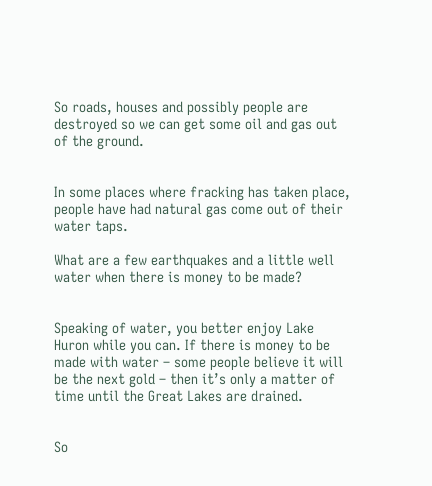So roads, houses and possibly people are destroyed so we can get some oil and gas out of the ground.


In some places where fracking has taken place, people have had natural gas come out of their water taps.

What are a few earthquakes and a little well water when there is money to be made?


Speaking of water, you better enjoy Lake Huron while you can. If there is money to be made with water – some people believe it will be the next gold – then it’s only a matter of time until the Great Lakes are drained.


So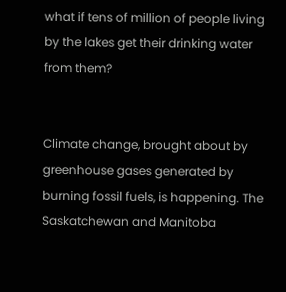what if tens of million of people living by the lakes get their drinking water from them?


Climate change, brought about by greenhouse gases generated by burning fossil fuels, is happening. The Saskatchewan and Manitoba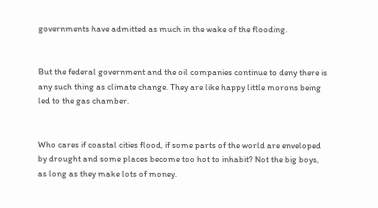governments have admitted as much in the wake of the flooding.


But the federal government and the oil companies continue to deny there is any such thing as climate change. They are like happy little morons being led to the gas chamber.


Who cares if coastal cities flood, if some parts of the world are enveloped by drought and some places become too hot to inhabit? Not the big boys, as long as they make lots of money.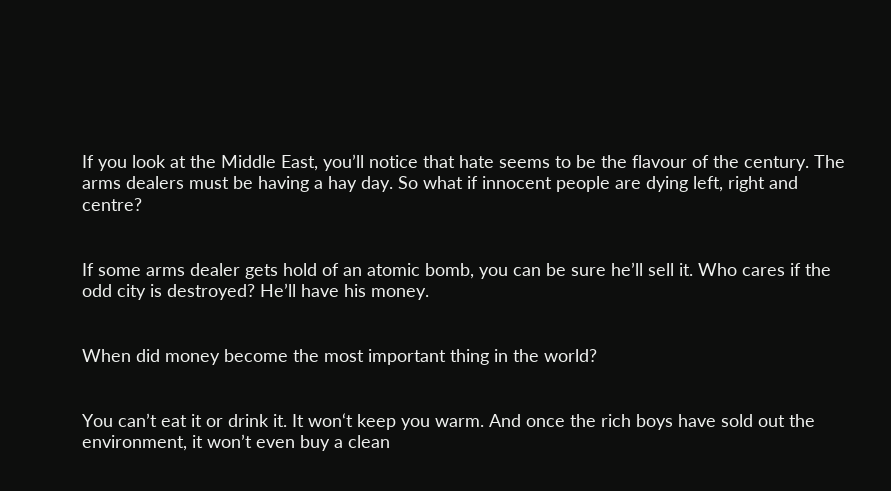If you look at the Middle East, you’ll notice that hate seems to be the flavour of the century. The arms dealers must be having a hay day. So what if innocent people are dying left, right and centre?


If some arms dealer gets hold of an atomic bomb, you can be sure he’ll sell it. Who cares if the odd city is destroyed? He’ll have his money.


When did money become the most important thing in the world?


You can’t eat it or drink it. It won‘t keep you warm. And once the rich boys have sold out the environment, it won’t even buy a clean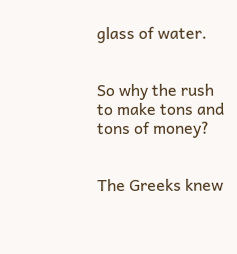glass of water.


So why the rush to make tons and tons of money?


The Greeks knew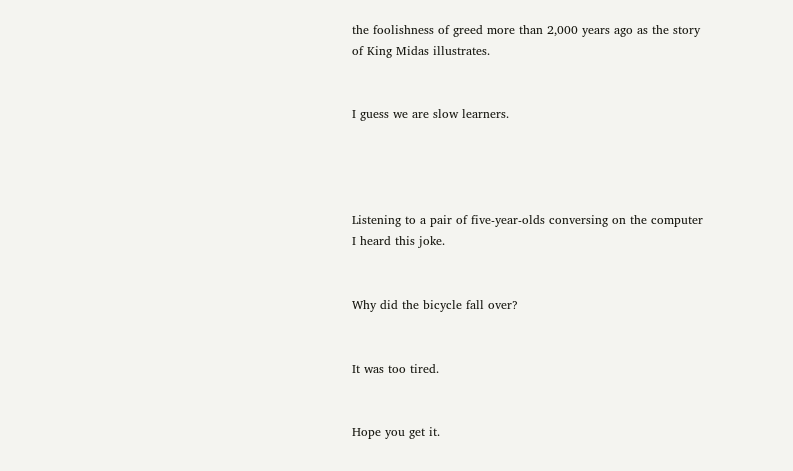the foolishness of greed more than 2,000 years ago as the story of King Midas illustrates.


I guess we are slow learners.




Listening to a pair of five-year-olds conversing on the computer I heard this joke.


Why did the bicycle fall over?


It was too tired.


Hope you get it.